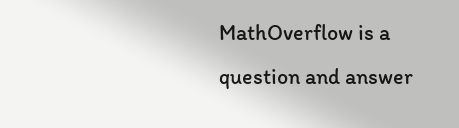MathOverflow is a question and answer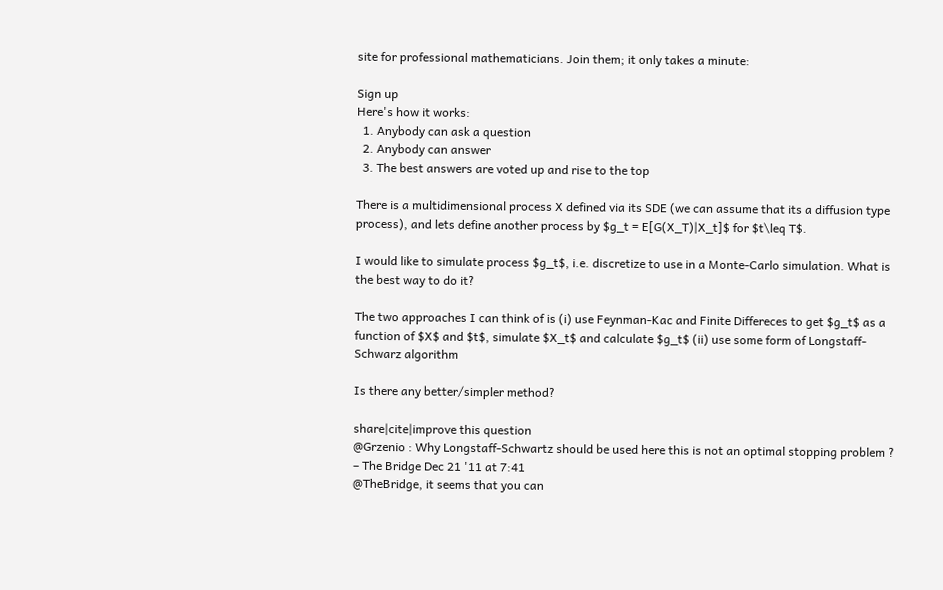site for professional mathematicians. Join them; it only takes a minute:

Sign up
Here's how it works:
  1. Anybody can ask a question
  2. Anybody can answer
  3. The best answers are voted up and rise to the top

There is a multidimensional process X defined via its SDE (we can assume that its a diffusion type process), and lets define another process by $g_t = E[G(X_T)|X_t]$ for $t\leq T$.

I would like to simulate process $g_t$, i.e. discretize to use in a Monte-Carlo simulation. What is the best way to do it?

The two approaches I can think of is (i) use Feynman-Kac and Finite Differeces to get $g_t$ as a function of $X$ and $t$, simulate $X_t$ and calculate $g_t$ (ii) use some form of Longstaff-Schwarz algorithm

Is there any better/simpler method?

share|cite|improve this question
@Grzenio : Why Longstaff-Schwartz should be used here this is not an optimal stopping problem ? – The Bridge Dec 21 '11 at 7:41
@TheBridge, it seems that you can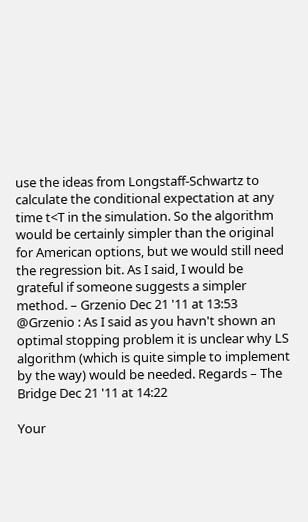use the ideas from Longstaff-Schwartz to calculate the conditional expectation at any time t<T in the simulation. So the algorithm would be certainly simpler than the original for American options, but we would still need the regression bit. As I said, I would be grateful if someone suggests a simpler method. – Grzenio Dec 21 '11 at 13:53
@Grzenio : As I said as you havn't shown an optimal stopping problem it is unclear why LS algorithm (which is quite simple to implement by the way) would be needed. Regards – The Bridge Dec 21 '11 at 14:22

Your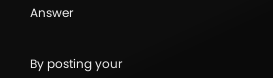Answer


By posting your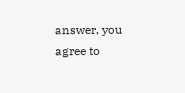answer, you agree to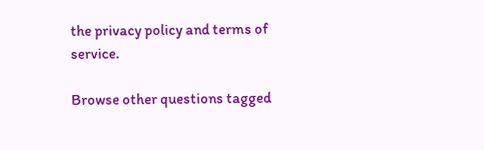the privacy policy and terms of service.

Browse other questions tagged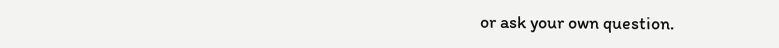or ask your own question.